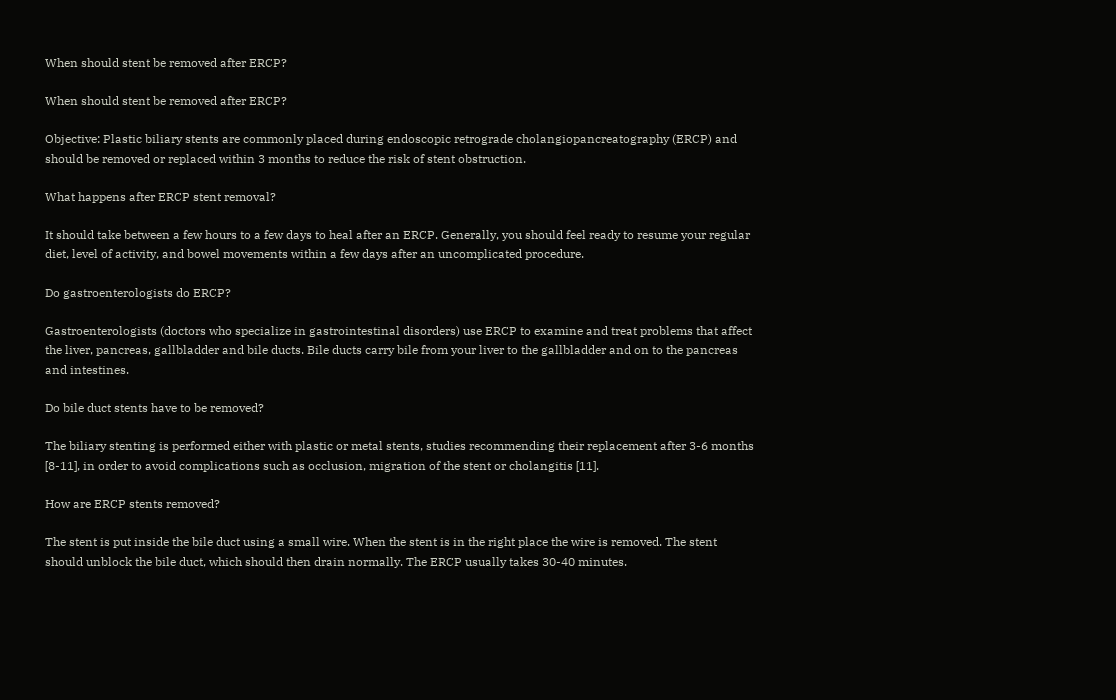When should stent be removed after ERCP?

When should stent be removed after ERCP?

Objective: Plastic biliary stents are commonly placed during endoscopic retrograde cholangiopancreatography (ERCP) and should be removed or replaced within 3 months to reduce the risk of stent obstruction.

What happens after ERCP stent removal?

It should take between a few hours to a few days to heal after an ERCP. Generally, you should feel ready to resume your regular diet, level of activity, and bowel movements within a few days after an uncomplicated procedure.

Do gastroenterologists do ERCP?

Gastroenterologists (doctors who specialize in gastrointestinal disorders) use ERCP to examine and treat problems that affect the liver, pancreas, gallbladder and bile ducts. Bile ducts carry bile from your liver to the gallbladder and on to the pancreas and intestines.

Do bile duct stents have to be removed?

The biliary stenting is performed either with plastic or metal stents, studies recommending their replacement after 3-6 months [8-11], in order to avoid complications such as occlusion, migration of the stent or cholangitis [11].

How are ERCP stents removed?

The stent is put inside the bile duct using a small wire. When the stent is in the right place the wire is removed. The stent should unblock the bile duct, which should then drain normally. The ERCP usually takes 30-40 minutes.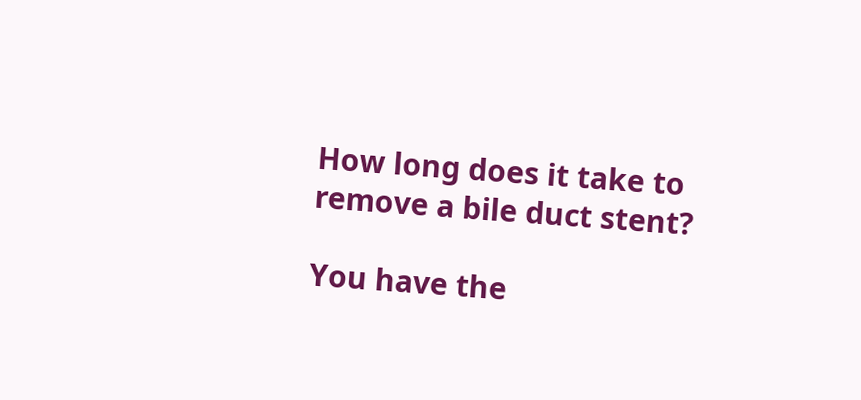How long does it take to remove a bile duct stent?

You have the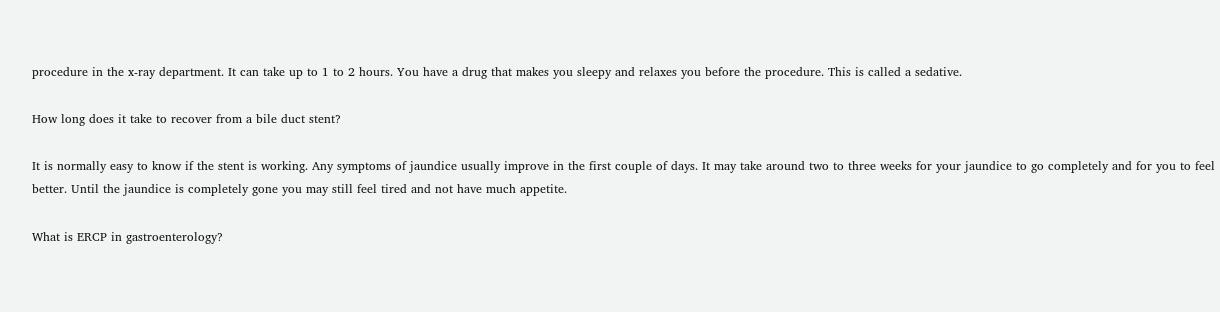procedure in the x-ray department. It can take up to 1 to 2 hours. You have a drug that makes you sleepy and relaxes you before the procedure. This is called a sedative.

How long does it take to recover from a bile duct stent?

It is normally easy to know if the stent is working. Any symptoms of jaundice usually improve in the first couple of days. It may take around two to three weeks for your jaundice to go completely and for you to feel better. Until the jaundice is completely gone you may still feel tired and not have much appetite.

What is ERCP in gastroenterology?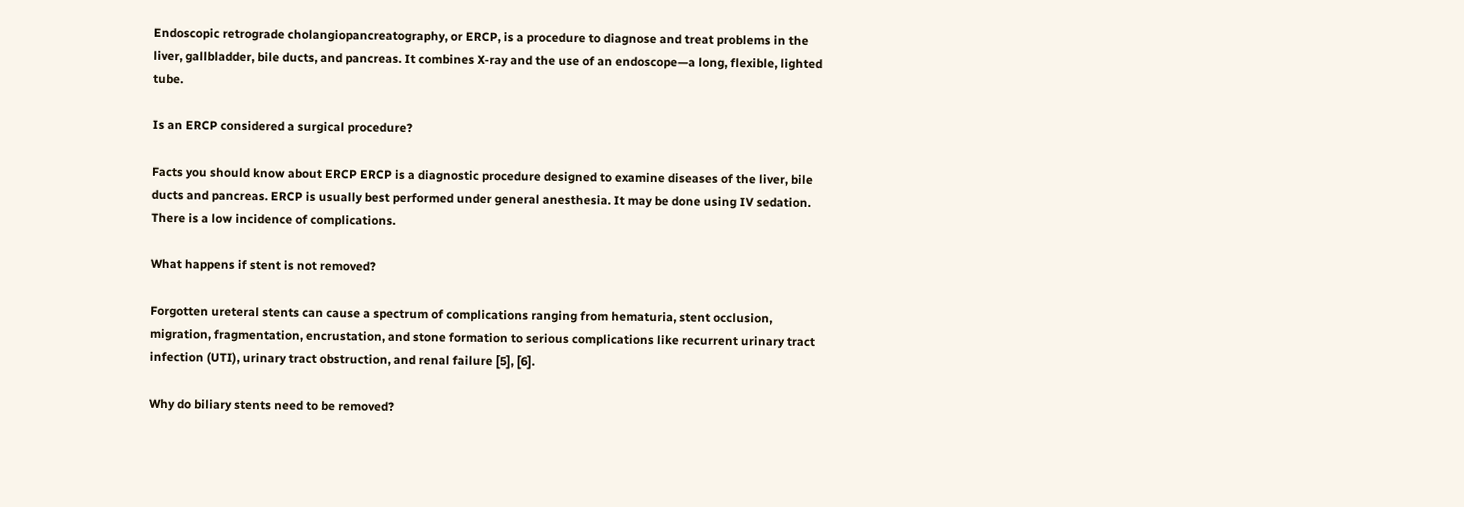Endoscopic retrograde cholangiopancreatography, or ERCP, is a procedure to diagnose and treat problems in the liver, gallbladder, bile ducts, and pancreas. It combines X-ray and the use of an endoscope—a long, flexible, lighted tube.

Is an ERCP considered a surgical procedure?

Facts you should know about ERCP ERCP is a diagnostic procedure designed to examine diseases of the liver, bile ducts and pancreas. ERCP is usually best performed under general anesthesia. It may be done using IV sedation. There is a low incidence of complications.

What happens if stent is not removed?

Forgotten ureteral stents can cause a spectrum of complications ranging from hematuria, stent occlusion, migration, fragmentation, encrustation, and stone formation to serious complications like recurrent urinary tract infection (UTI), urinary tract obstruction, and renal failure [5], [6].

Why do biliary stents need to be removed?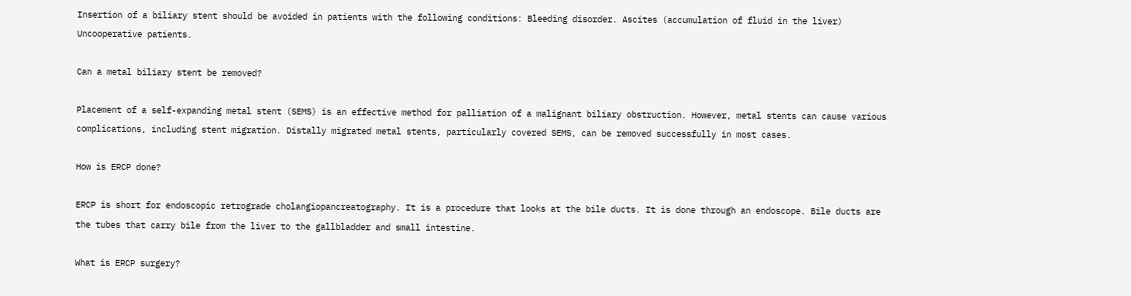Insertion of a biliary stent should be avoided in patients with the following conditions: Bleeding disorder. Ascites (accumulation of fluid in the liver) Uncooperative patients.

Can a metal biliary stent be removed?

Placement of a self-expanding metal stent (SEMS) is an effective method for palliation of a malignant biliary obstruction. However, metal stents can cause various complications, including stent migration. Distally migrated metal stents, particularly covered SEMS, can be removed successfully in most cases.

How is ERCP done?

ERCP is short for endoscopic retrograde cholangiopancreatography. It is a procedure that looks at the bile ducts. It is done through an endoscope. Bile ducts are the tubes that carry bile from the liver to the gallbladder and small intestine.

What is ERCP surgery?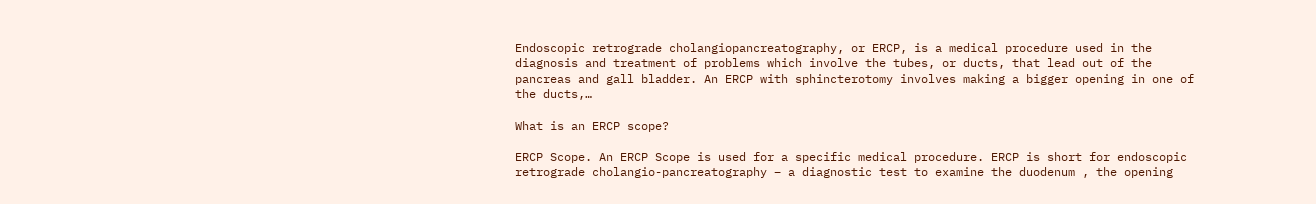Endoscopic retrograde cholangiopancreatography, or ERCP, is a medical procedure used in the diagnosis and treatment of problems which involve the tubes, or ducts, that lead out of the pancreas and gall bladder. An ERCP with sphincterotomy involves making a bigger opening in one of the ducts,…

What is an ERCP scope?

ERCP Scope. An ERCP Scope is used for a specific medical procedure. ERCP is short for endoscopic retrograde cholangio-pancreatography – a diagnostic test to examine the duodenum , the opening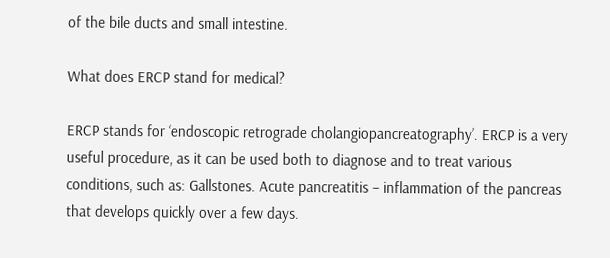of the bile ducts and small intestine.

What does ERCP stand for medical?

ERCP stands for ‘endoscopic retrograde cholangiopancreatography’. ERCP is a very useful procedure, as it can be used both to diagnose and to treat various conditions, such as: Gallstones. Acute pancreatitis – inflammation of the pancreas that develops quickly over a few days.